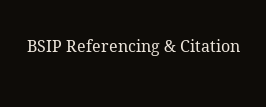BSIP Referencing & Citation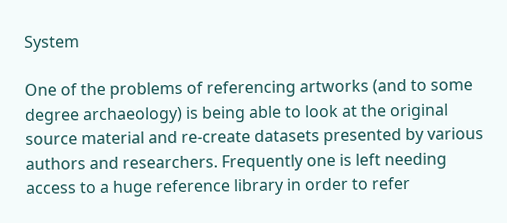System

One of the problems of referencing artworks (and to some degree archaeology) is being able to look at the original source material and re-create datasets presented by various authors and researchers. Frequently one is left needing access to a huge reference library in order to refer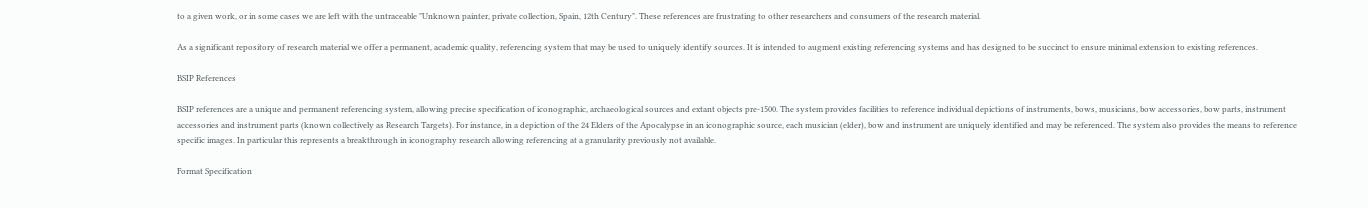to a given work, or in some cases we are left with the untraceable "Unknown painter, private collection, Spain, 12th Century". These references are frustrating to other researchers and consumers of the research material.

As a significant repository of research material we offer a permanent, academic quality, referencing system that may be used to uniquely identify sources. It is intended to augment existing referencing systems and has designed to be succinct to ensure minimal extension to existing references.

BSIP References

BSIP references are a unique and permanent referencing system, allowing precise specification of iconographic, archaeological sources and extant objects pre-1500. The system provides facilities to reference individual depictions of instruments, bows, musicians, bow accessories, bow parts, instrument accessories and instrument parts (known collectively as Research Targets). For instance, in a depiction of the 24 Elders of the Apocalypse in an iconographic source, each musician (elder), bow and instrument are uniquely identified and may be referenced. The system also provides the means to reference specific images. In particular this represents a breakthrough in iconography research allowing referencing at a granularity previously not available.

Format Specification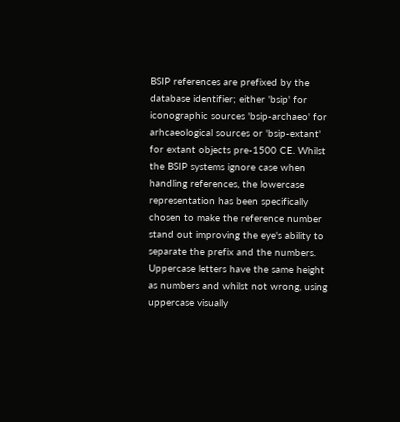BSIP references are prefixed by the database identifier; either 'bsip' for iconographic sources 'bsip-archaeo' for arhcaeological sources or 'bsip-extant' for extant objects pre-1500 CE. Whilst the BSIP systems ignore case when handling references, the lowercase representation has been specifically chosen to make the reference number stand out improving the eye's ability to separate the prefix and the numbers. Uppercase letters have the same height as numbers and whilst not wrong, using uppercase visually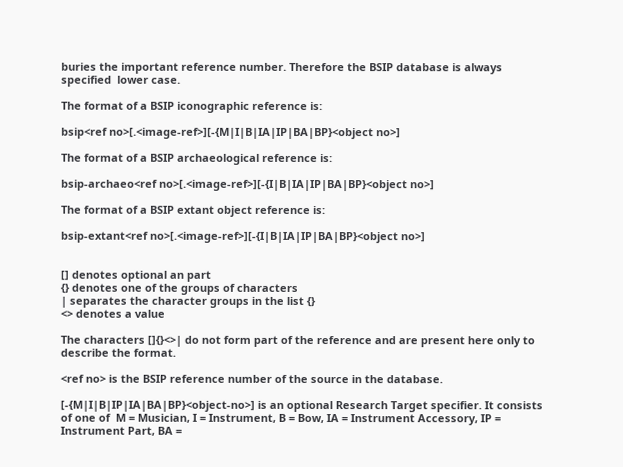buries the important reference number. Therefore the BSIP database is always specified  lower case.

The format of a BSIP iconographic reference is:

bsip<ref no>[.<image-ref>][-{M|I|B|IA|IP|BA|BP}<object no>]

The format of a BSIP archaeological reference is:

bsip-archaeo<ref no>[.<image-ref>][-{I|B|IA|IP|BA|BP}<object no>]

The format of a BSIP extant object reference is:

bsip-extant<ref no>[.<image-ref>][-{I|B|IA|IP|BA|BP}<object no>]


[] denotes optional an part
{} denotes one of the groups of characters
| separates the character groups in the list {}
<> denotes a value

The characters []{}<>| do not form part of the reference and are present here only to describe the format.

<ref no> is the BSIP reference number of the source in the database.

[-{M|I|B|IP|IA|BA|BP}<object-no>] is an optional Research Target specifier. It consists of one of  M = Musician, I = Instrument, B = Bow, IA = Instrument Accessory, IP = Instrument Part, BA =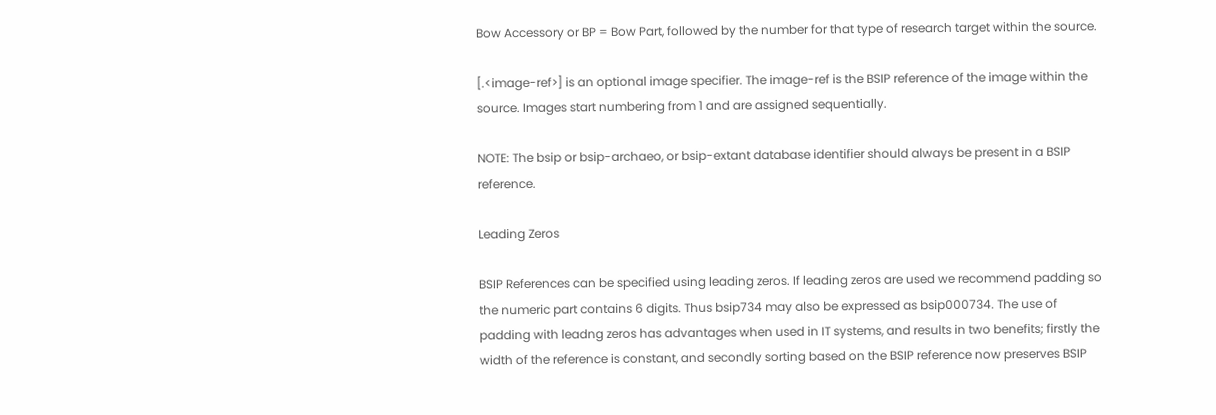Bow Accessory or BP = Bow Part, followed by the number for that type of research target within the source.

[.<image-ref>] is an optional image specifier. The image-ref is the BSIP reference of the image within the source. Images start numbering from 1 and are assigned sequentially.

NOTE: The bsip or bsip-archaeo, or bsip-extant database identifier should always be present in a BSIP reference.

Leading Zeros

BSIP References can be specified using leading zeros. If leading zeros are used we recommend padding so the numeric part contains 6 digits. Thus bsip734 may also be expressed as bsip000734. The use of padding with leadng zeros has advantages when used in IT systems, and results in two benefits; firstly the  width of the reference is constant, and secondly sorting based on the BSIP reference now preserves BSIP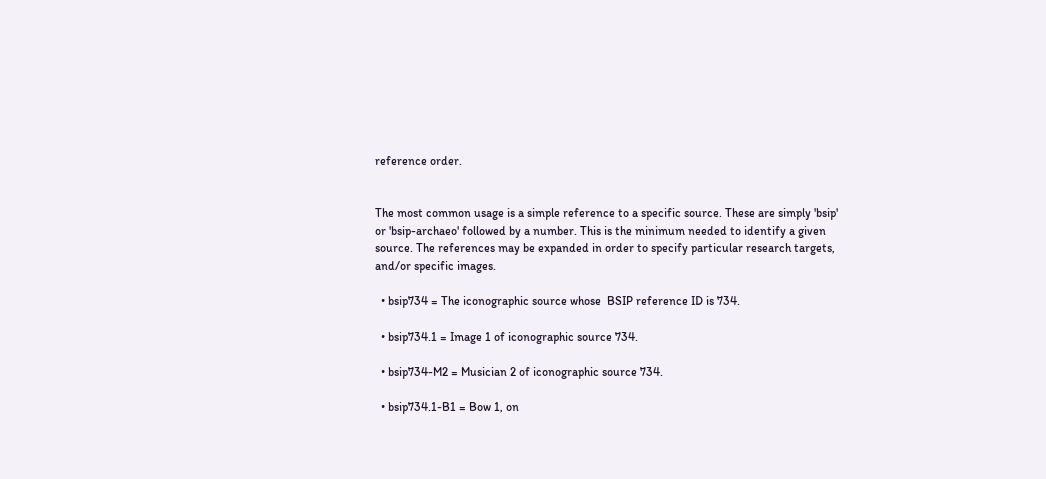reference order.


The most common usage is a simple reference to a specific source. These are simply 'bsip' or 'bsip-archaeo' followed by a number. This is the minimum needed to identify a given source. The references may be expanded in order to specify particular research targets, and/or specific images.

  • bsip734 = The iconographic source whose  BSIP reference ID is 734.

  • bsip734.1 = Image 1 of iconographic source 734.

  • bsip734-M2 = Musician 2 of iconographic source 734.

  • bsip734.1-B1 = Bow 1, on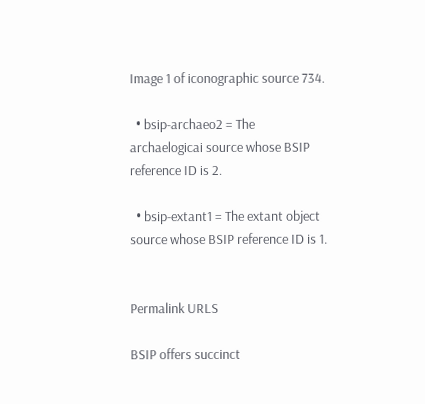Image 1 of iconographic source 734.

  • bsip-archaeo2 = The archaelogicai source whose BSIP reference ID is 2.

  • bsip-extant1 = The extant object source whose BSIP reference ID is 1.


Permalink URLS

BSIP offers succinct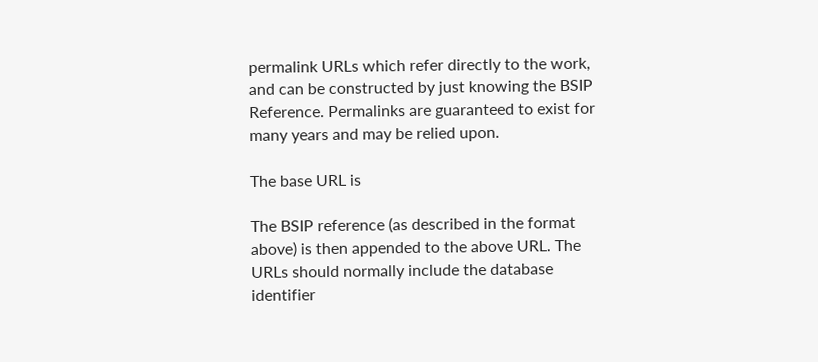permalink URLs which refer directly to the work, and can be constructed by just knowing the BSIP Reference. Permalinks are guaranteed to exist for many years and may be relied upon.

The base URL is

The BSIP reference (as described in the format above) is then appended to the above URL. The URLs should normally include the database identifier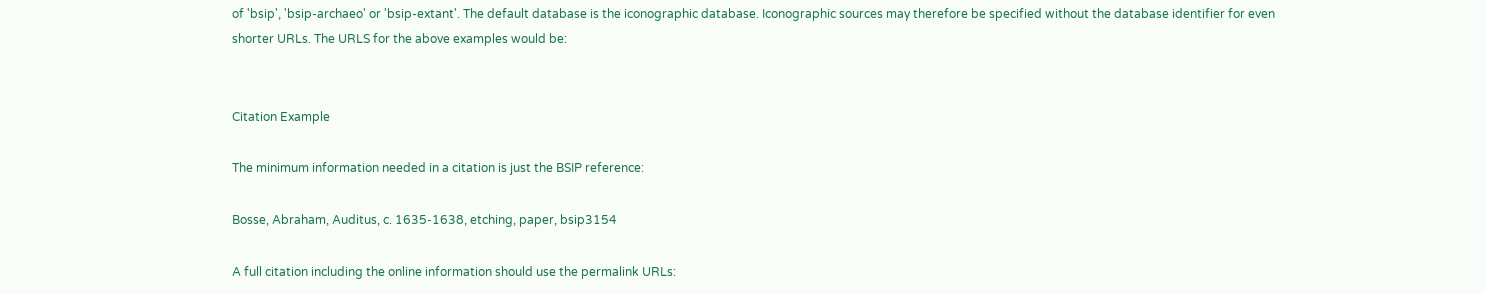of 'bsip', 'bsip-archaeo' or 'bsip-extant'. The default database is the iconographic database. Iconographic sources may therefore be specified without the database identifier for even shorter URLs. The URLS for the above examples would be:


Citation Example

The minimum information needed in a citation is just the BSIP reference:

Bosse, Abraham, Auditus, c. 1635-1638, etching, paper, bsip3154

A full citation including the online information should use the permalink URLs: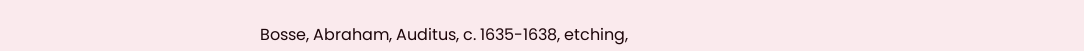Bosse, Abraham, Auditus, c. 1635-1638, etching,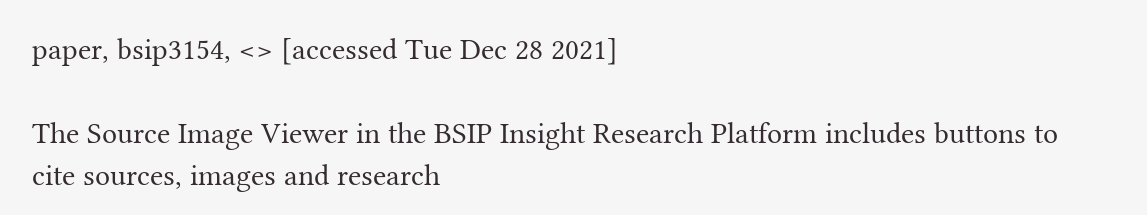paper, bsip3154, <> [accessed Tue Dec 28 2021]

The Source Image Viewer in the BSIP Insight Research Platform includes buttons to cite sources, images and research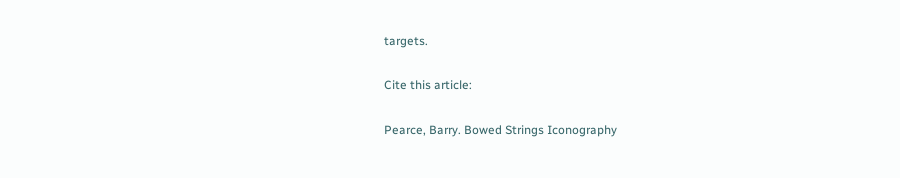targets.

Cite this article:

Pearce, Barry. Bowed Strings Iconography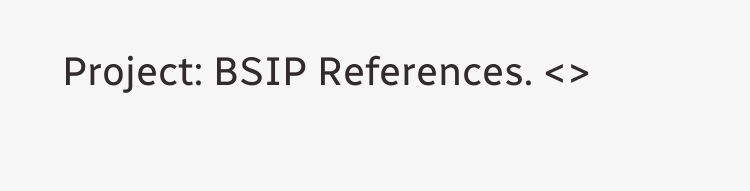Project: BSIP References. <>